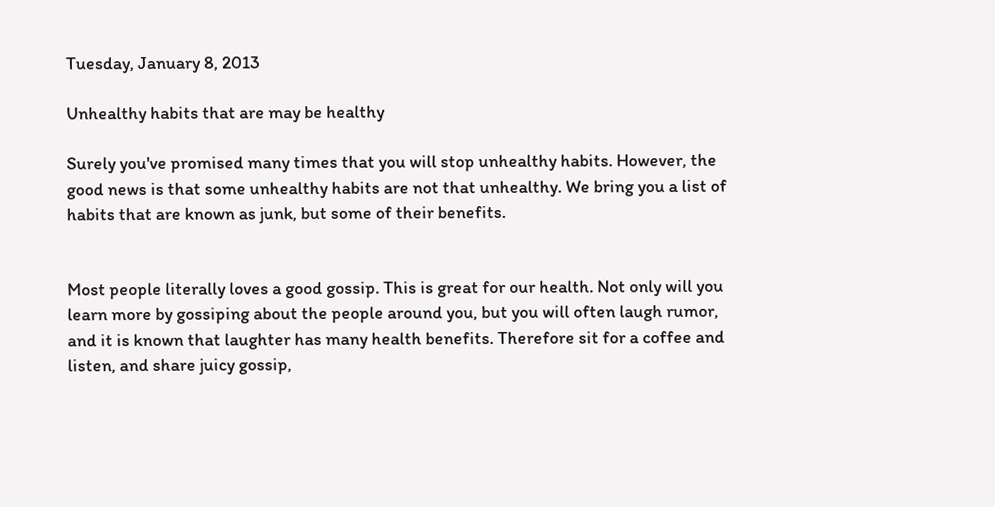Tuesday, January 8, 2013

Unhealthy habits that are may be healthy

Surely you've promised many times that you will stop unhealthy habits. However, the good news is that some unhealthy habits are not that unhealthy. We bring you a list of habits that are known as junk, but some of their benefits.


Most people literally loves a good gossip. This is great for our health. Not only will you learn more by gossiping about the people around you, but you will often laugh rumor, and it is known that laughter has many health benefits. Therefore sit for a coffee and listen, and share juicy gossip,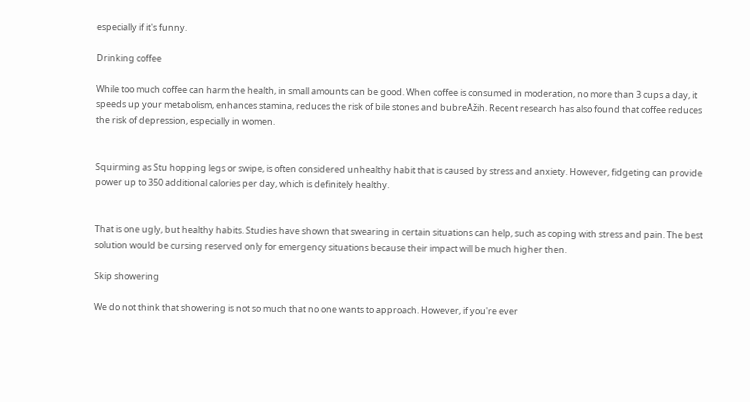especially if it's funny.

Drinking coffee

While too much coffee can harm the health, in small amounts can be good. When coffee is consumed in moderation, no more than 3 cups a day, it speeds up your metabolism, enhances stamina, reduces the risk of bile stones and bubreÅžih. Recent research has also found that coffee reduces the risk of depression, especially in women.


Squirming as Stu hopping legs or swipe, is often considered unhealthy habit that is caused by stress and anxiety. However, fidgeting can provide power up to 350 additional calories per day, which is definitely healthy.


That is one ugly, but healthy habits. Studies have shown that swearing in certain situations can help, such as coping with stress and pain. The best solution would be cursing reserved only for emergency situations because their impact will be much higher then.

Skip showering

We do not think that showering is not so much that no one wants to approach. However, if you're ever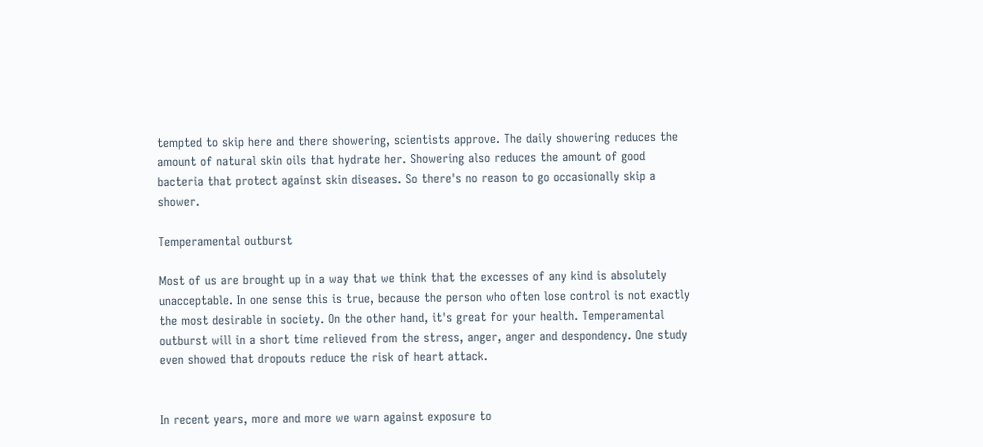tempted to skip here and there showering, scientists approve. The daily showering reduces the amount of natural skin oils that hydrate her. Showering also reduces the amount of good bacteria that protect against skin diseases. So there's no reason to go occasionally skip a shower.

Temperamental outburst

Most of us are brought up in a way that we think that the excesses of any kind is absolutely unacceptable. In one sense this is true, because the person who often lose control is not exactly the most desirable in society. On the other hand, it's great for your health. Temperamental outburst will in a short time relieved from the stress, anger, anger and despondency. One study even showed that dropouts reduce the risk of heart attack.


In recent years, more and more we warn against exposure to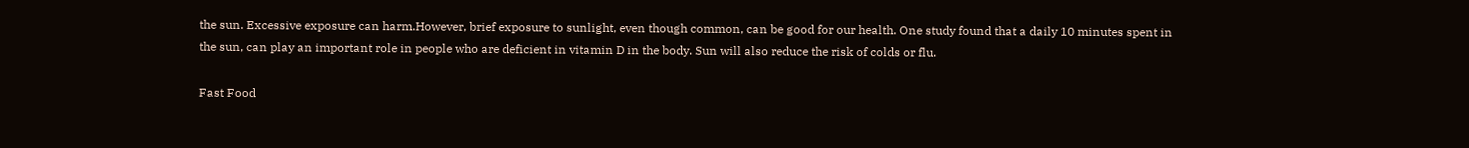the sun. Excessive exposure can harm.However, brief exposure to sunlight, even though common, can be good for our health. One study found that a daily 10 minutes spent in the sun, can play an important role in people who are deficient in vitamin D in the body. Sun will also reduce the risk of colds or flu.

Fast Food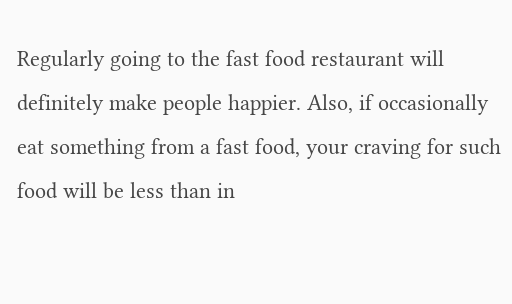Regularly going to the fast food restaurant will definitely make people happier. Also, if occasionally eat something from a fast food, your craving for such food will be less than in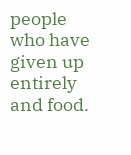people who have given up entirely and food.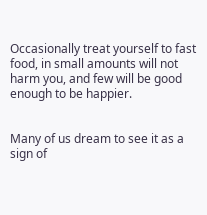Occasionally treat yourself to fast food, in small amounts will not harm you, and few will be good enough to be happier.


Many of us dream to see it as a sign of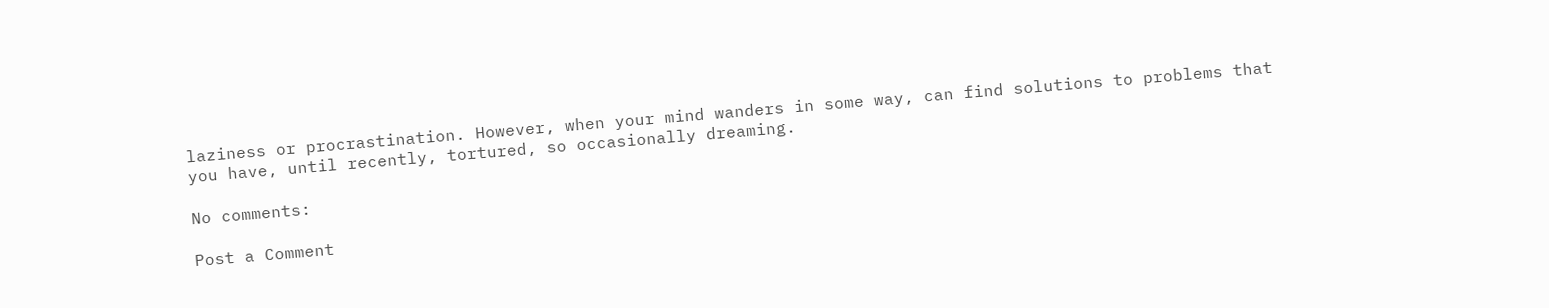laziness or procrastination. However, when your mind wanders in some way, can find solutions to problems that you have, until recently, tortured, so occasionally dreaming.

No comments:

Post a Comment